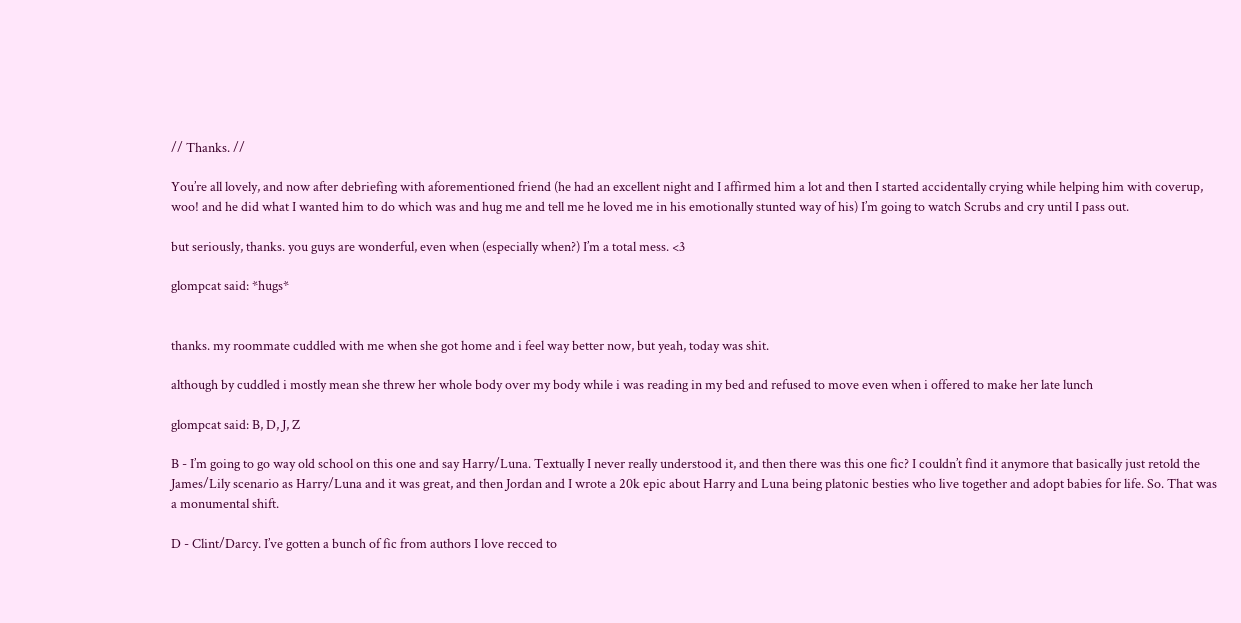// Thanks. //

You’re all lovely, and now after debriefing with aforementioned friend (he had an excellent night and I affirmed him a lot and then I started accidentally crying while helping him with coverup, woo! and he did what I wanted him to do which was and hug me and tell me he loved me in his emotionally stunted way of his) I’m going to watch Scrubs and cry until I pass out.

but seriously, thanks. you guys are wonderful, even when (especially when?) I’m a total mess. <3

glompcat said: *hugs*


thanks. my roommate cuddled with me when she got home and i feel way better now, but yeah, today was shit.

although by cuddled i mostly mean she threw her whole body over my body while i was reading in my bed and refused to move even when i offered to make her late lunch

glompcat said: B, D, J, Z

B - I’m going to go way old school on this one and say Harry/Luna. Textually I never really understood it, and then there was this one fic? I couldn’t find it anymore that basically just retold the James/Lily scenario as Harry/Luna and it was great, and then Jordan and I wrote a 20k epic about Harry and Luna being platonic besties who live together and adopt babies for life. So. That was a monumental shift.

D - Clint/Darcy. I’ve gotten a bunch of fic from authors I love recced to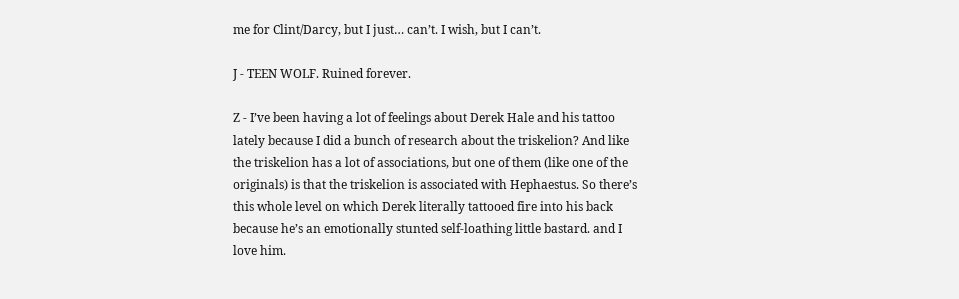me for Clint/Darcy, but I just… can’t. I wish, but I can’t.

J - TEEN WOLF. Ruined forever.

Z - I’ve been having a lot of feelings about Derek Hale and his tattoo lately because I did a bunch of research about the triskelion? And like the triskelion has a lot of associations, but one of them (like one of the originals) is that the triskelion is associated with Hephaestus. So there’s this whole level on which Derek literally tattooed fire into his back because he’s an emotionally stunted self-loathing little bastard. and I love him.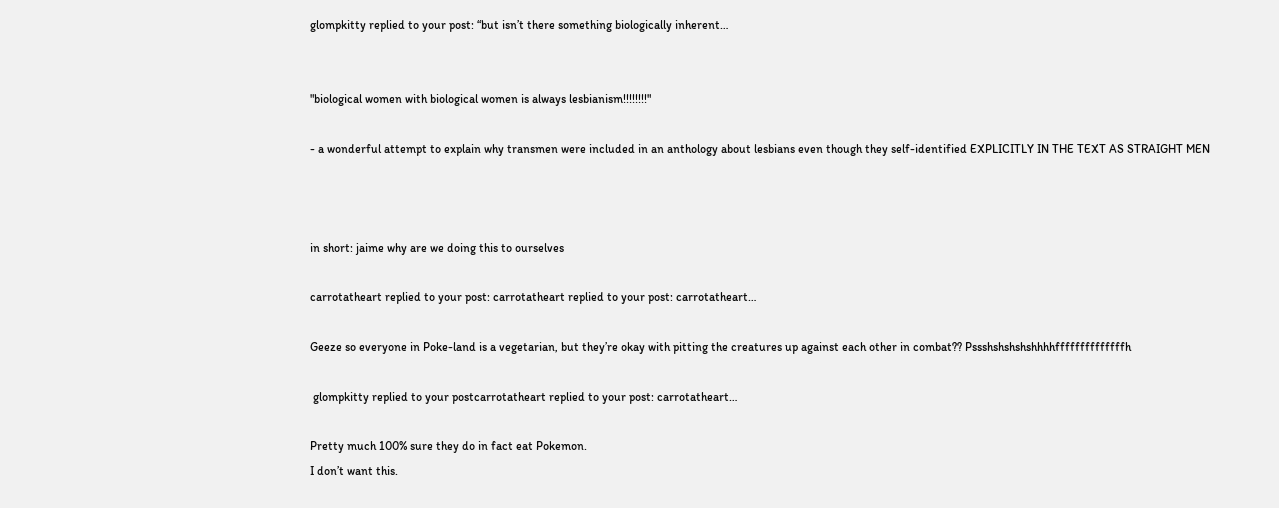glompkitty replied to your post: “but isn’t there something biologically inherent…


"biological women with biological women is always lesbianism!!!!!!!!"

- a wonderful attempt to explain why transmen were included in an anthology about lesbians even though they self-identified EXPLICITLY IN THE TEXT AS STRAIGHT MEN



in short: jaime why are we doing this to ourselves

carrotatheart replied to your post: carrotatheart replied to your post: carrotatheart…

Geeze so everyone in Poke-land is a vegetarian, but they’re okay with pitting the creatures up against each other in combat?? Pssshshshshshhhhffffffffffffffh

 glompkitty replied to your postcarrotatheart replied to your post: carrotatheart…

Pretty much 100% sure they do in fact eat Pokemon.
I don’t want this.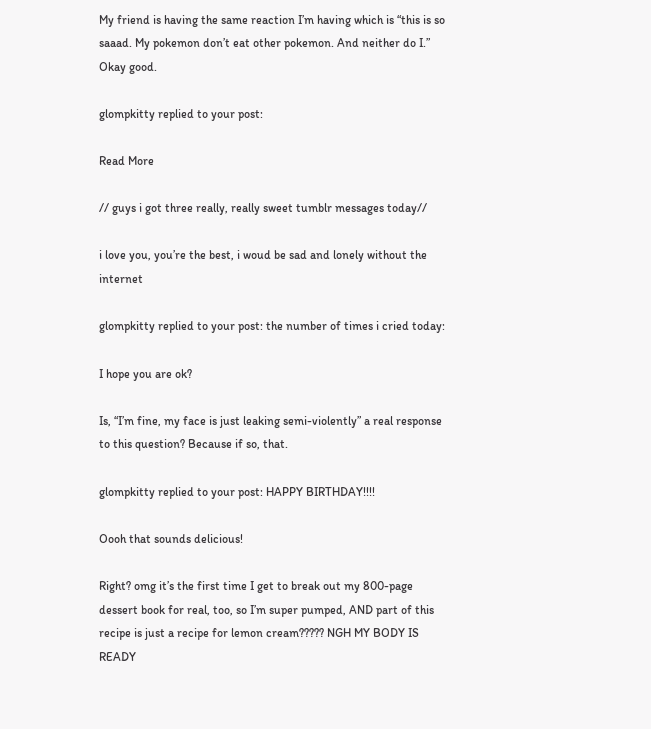My friend is having the same reaction I’m having which is “this is so saaad. My pokemon don’t eat other pokemon. And neither do I.”
Okay good.

glompkitty replied to your post:

Read More

// guys i got three really, really sweet tumblr messages today//

i love you, you’re the best, i woud be sad and lonely without the internet

glompkitty replied to your post: the number of times i cried today:

I hope you are ok?

Is, “I’m fine, my face is just leaking semi-violently” a real response to this question? Because if so, that.

glompkitty replied to your post: HAPPY BIRTHDAY!!!!

Oooh that sounds delicious!

Right? omg it’s the first time I get to break out my 800-page dessert book for real, too, so I’m super pumped, AND part of this recipe is just a recipe for lemon cream????? NGH MY BODY IS READY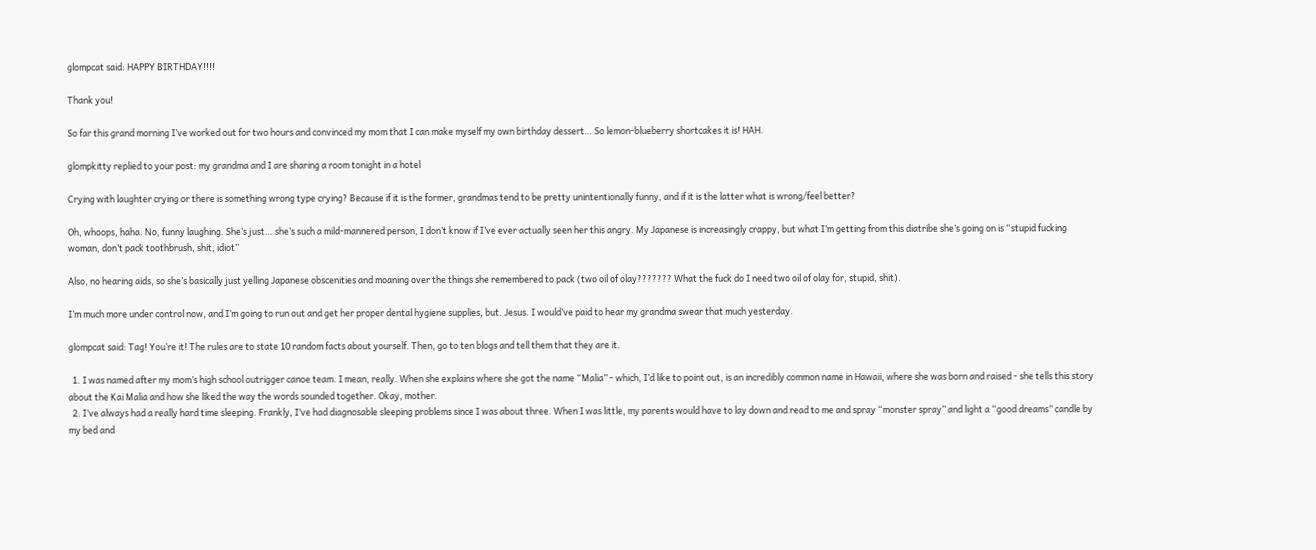glompcat said: HAPPY BIRTHDAY!!!!

Thank you!

So far this grand morning I’ve worked out for two hours and convinced my mom that I can make myself my own birthday dessert… So lemon-blueberry shortcakes it is! HAH.

glompkitty replied to your post: my grandma and I are sharing a room tonight in a hotel

Crying with laughter crying or there is something wrong type crying? Because if it is the former, grandmas tend to be pretty unintentionally funny, and if it is the latter what is wrong/feel better?

Oh, whoops, haha. No, funny laughing. She’s just… she’s such a mild-mannered person, I don’t know if I’ve ever actually seen her this angry. My Japanese is increasingly crappy, but what I’m getting from this diatribe she’s going on is “stupid fucking woman, don’t pack toothbrush, shit, idiot”

Also, no hearing aids, so she’s basically just yelling Japanese obscenities and moaning over the things she remembered to pack (two oil of olay??????? What the fuck do I need two oil of olay for, stupid, shit).

I’m much more under control now, and I’m going to run out and get her proper dental hygiene supplies, but. Jesus. I would’ve paid to hear my grandma swear that much yesterday.

glompcat said: Tag! You’re it! The rules are to state 10 random facts about yourself. Then, go to ten blogs and tell them that they are it.

  1. I was named after my mom’s high school outrigger canoe team. I mean, really. When she explains where she got the name “Malia” - which, I’d like to point out, is an incredibly common name in Hawaii, where she was born and raised - she tells this story about the Kai Malia and how she liked the way the words sounded together. Okay, mother.
  2. I’ve always had a really hard time sleeping. Frankly, I’ve had diagnosable sleeping problems since I was about three. When I was little, my parents would have to lay down and read to me and spray “monster spray” and light a “good dreams” candle by my bed and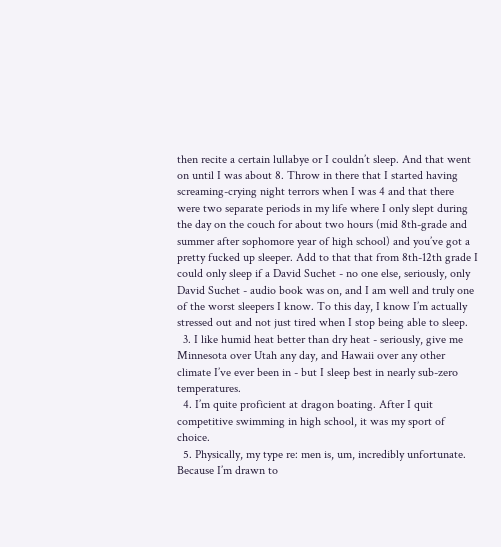then recite a certain lullabye or I couldn’t sleep. And that went on until I was about 8. Throw in there that I started having screaming-crying night terrors when I was 4 and that there were two separate periods in my life where I only slept during the day on the couch for about two hours (mid 8th-grade and summer after sophomore year of high school) and you’ve got a pretty fucked up sleeper. Add to that that from 8th-12th grade I could only sleep if a David Suchet - no one else, seriously, only David Suchet - audio book was on, and I am well and truly one of the worst sleepers I know. To this day, I know I’m actually stressed out and not just tired when I stop being able to sleep.
  3. I like humid heat better than dry heat - seriously, give me Minnesota over Utah any day, and Hawaii over any other climate I’ve ever been in - but I sleep best in nearly sub-zero temperatures.
  4. I’m quite proficient at dragon boating. After I quit competitive swimming in high school, it was my sport of choice.
  5. Physically, my type re: men is, um, incredibly unfortunate. Because I’m drawn to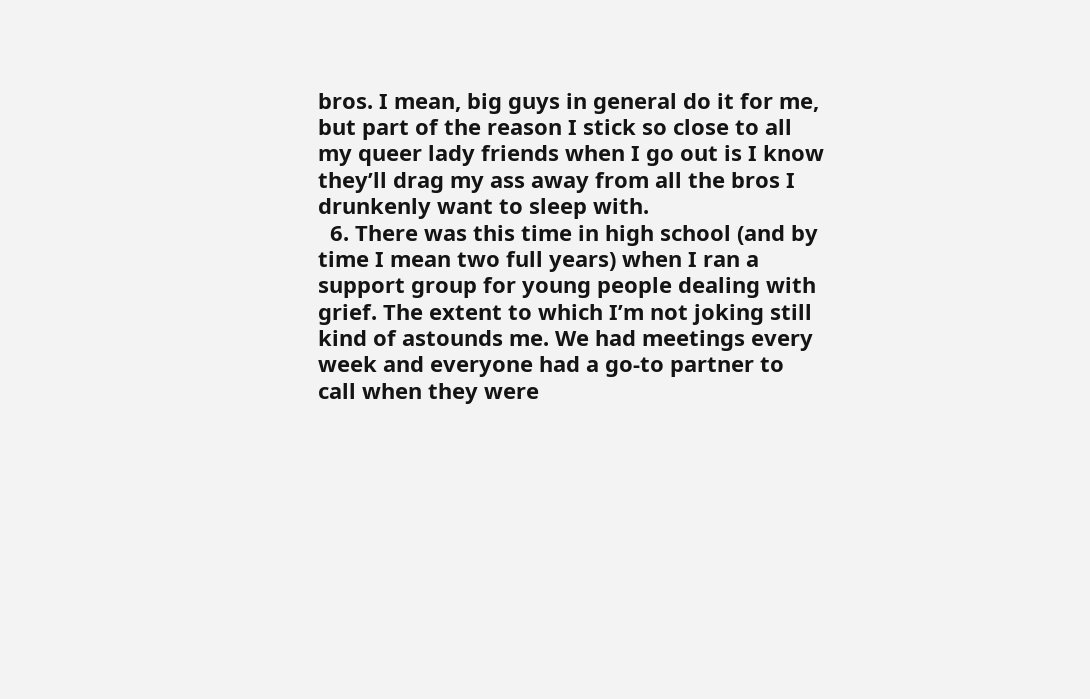bros. I mean, big guys in general do it for me, but part of the reason I stick so close to all my queer lady friends when I go out is I know they’ll drag my ass away from all the bros I drunkenly want to sleep with.
  6. There was this time in high school (and by time I mean two full years) when I ran a support group for young people dealing with grief. The extent to which I’m not joking still kind of astounds me. We had meetings every week and everyone had a go-to partner to call when they were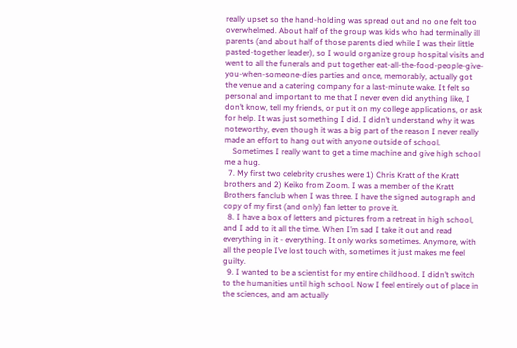really upset so the hand-holding was spread out and no one felt too overwhelmed. About half of the group was kids who had terminally ill parents (and about half of those parents died while I was their little pasted-together leader), so I would organize group hospital visits and went to all the funerals and put together eat-all-the-food-people-give-you-when-someone-dies parties and once, memorably, actually got the venue and a catering company for a last-minute wake. It felt so personal and important to me that I never even did anything like, I don’t know, tell my friends, or put it on my college applications, or ask for help. It was just something I did. I didn’t understand why it was noteworthy, even though it was a big part of the reason I never really made an effort to hang out with anyone outside of school.
    Sometimes I really want to get a time machine and give high school me a hug.
  7. My first two celebrity crushes were 1) Chris Kratt of the Kratt brothers and 2) Keiko from Zoom. I was a member of the Kratt Brothers fanclub when I was three. I have the signed autograph and copy of my first (and only) fan letter to prove it.
  8. I have a box of letters and pictures from a retreat in high school, and I add to it all the time. When I’m sad I take it out and read everything in it - everything. It only works sometimes. Anymore, with all the people I’ve lost touch with, sometimes it just makes me feel guilty.
  9. I wanted to be a scientist for my entire childhood. I didn’t switch to the humanities until high school. Now I feel entirely out of place in the sciences, and am actually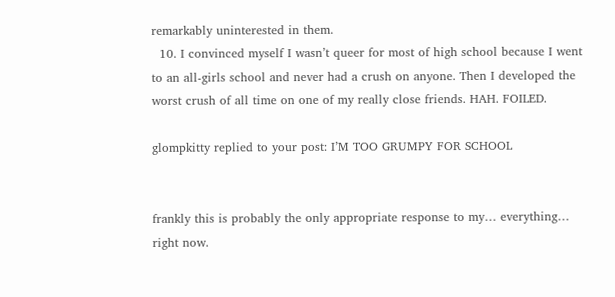remarkably uninterested in them.
  10. I convinced myself I wasn’t queer for most of high school because I went to an all-girls school and never had a crush on anyone. Then I developed the worst crush of all time on one of my really close friends. HAH. FOILED.

glompkitty replied to your post: I’M TOO GRUMPY FOR SCHOOL


frankly this is probably the only appropriate response to my… everything… right now.